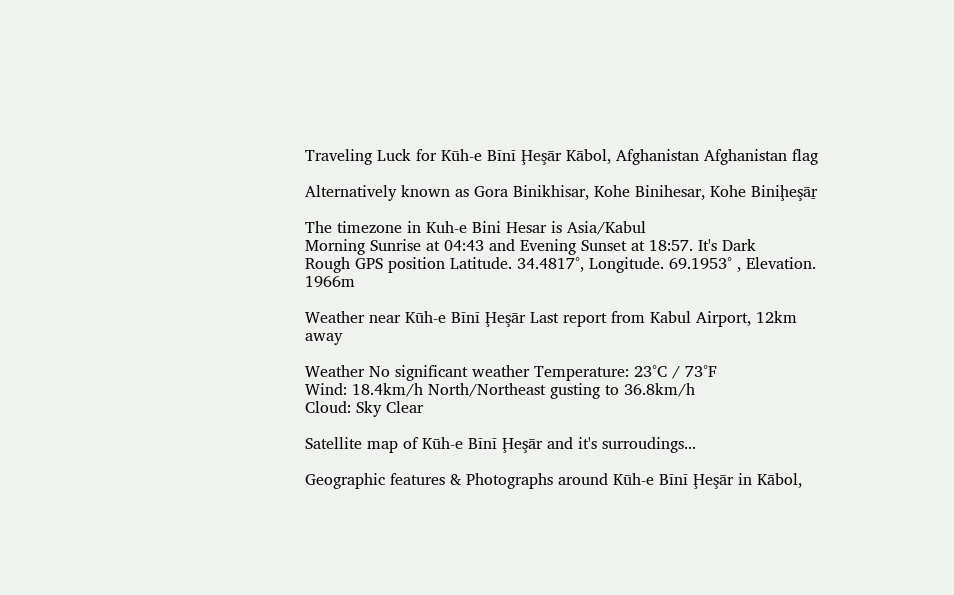Traveling Luck for Kūh-e Bīnī Ḩeşār Kābol, Afghanistan Afghanistan flag

Alternatively known as Gora Binikhisar, Kohe Binihesar, Kohe Biniḩeşāṟ

The timezone in Kuh-e Bini Hesar is Asia/Kabul
Morning Sunrise at 04:43 and Evening Sunset at 18:57. It's Dark
Rough GPS position Latitude. 34.4817°, Longitude. 69.1953° , Elevation. 1966m

Weather near Kūh-e Bīnī Ḩeşār Last report from Kabul Airport, 12km away

Weather No significant weather Temperature: 23°C / 73°F
Wind: 18.4km/h North/Northeast gusting to 36.8km/h
Cloud: Sky Clear

Satellite map of Kūh-e Bīnī Ḩeşār and it's surroudings...

Geographic features & Photographs around Kūh-e Bīnī Ḩeşār in Kābol,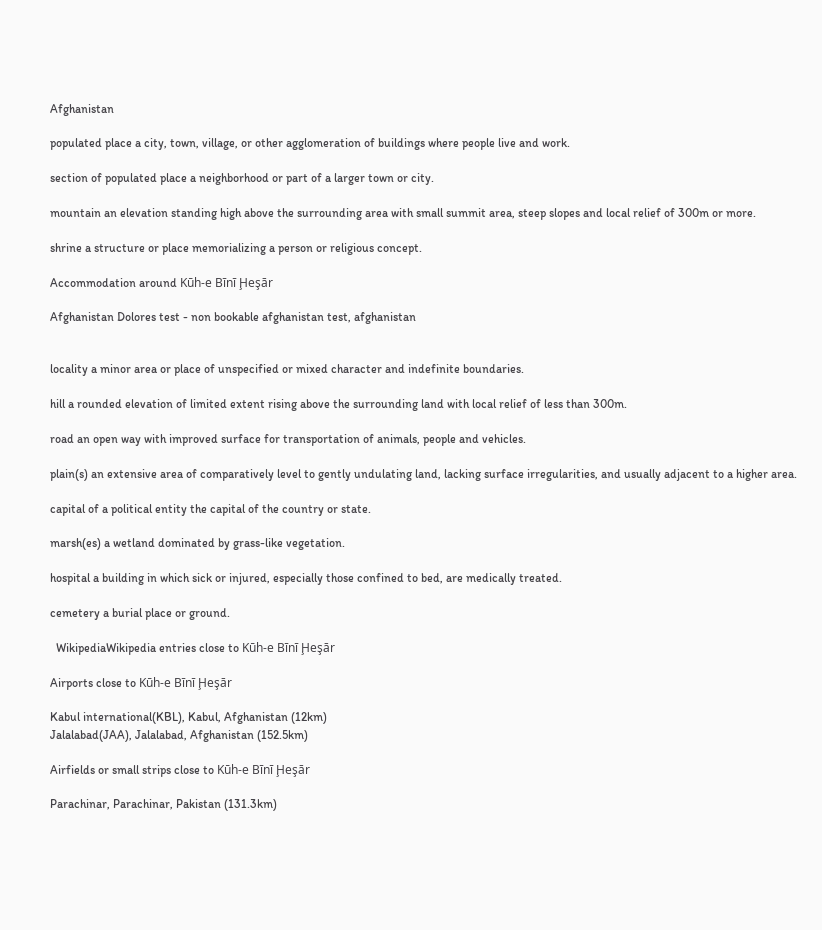Afghanistan

populated place a city, town, village, or other agglomeration of buildings where people live and work.

section of populated place a neighborhood or part of a larger town or city.

mountain an elevation standing high above the surrounding area with small summit area, steep slopes and local relief of 300m or more.

shrine a structure or place memorializing a person or religious concept.

Accommodation around Kūh-e Bīnī Ḩeşār

Afghanistan Dolores test - non bookable afghanistan test, afghanistan


locality a minor area or place of unspecified or mixed character and indefinite boundaries.

hill a rounded elevation of limited extent rising above the surrounding land with local relief of less than 300m.

road an open way with improved surface for transportation of animals, people and vehicles.

plain(s) an extensive area of comparatively level to gently undulating land, lacking surface irregularities, and usually adjacent to a higher area.

capital of a political entity the capital of the country or state.

marsh(es) a wetland dominated by grass-like vegetation.

hospital a building in which sick or injured, especially those confined to bed, are medically treated.

cemetery a burial place or ground.

  WikipediaWikipedia entries close to Kūh-e Bīnī Ḩeşār

Airports close to Kūh-e Bīnī Ḩeşār

Kabul international(KBL), Kabul, Afghanistan (12km)
Jalalabad(JAA), Jalalabad, Afghanistan (152.5km)

Airfields or small strips close to Kūh-e Bīnī Ḩeşār

Parachinar, Parachinar, Pakistan (131.3km)